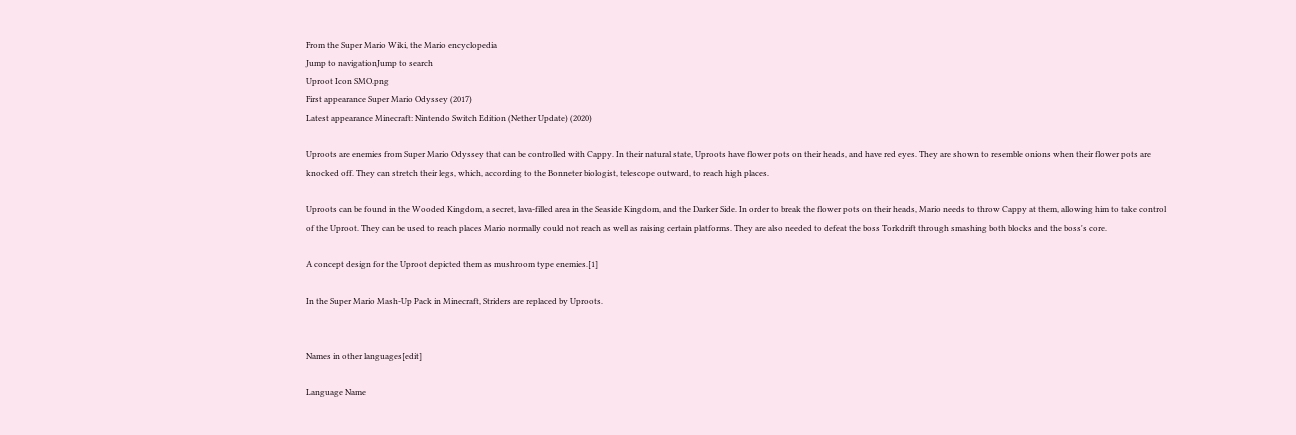From the Super Mario Wiki, the Mario encyclopedia
Jump to navigationJump to search
Uproot Icon SMO.png
First appearance Super Mario Odyssey (2017)
Latest appearance Minecraft: Nintendo Switch Edition (Nether Update) (2020)

Uproots are enemies from Super Mario Odyssey that can be controlled with Cappy. In their natural state, Uproots have flower pots on their heads, and have red eyes. They are shown to resemble onions when their flower pots are knocked off. They can stretch their legs, which, according to the Bonneter biologist, telescope outward, to reach high places.

Uproots can be found in the Wooded Kingdom, a secret, lava-filled area in the Seaside Kingdom, and the Darker Side. In order to break the flower pots on their heads, Mario needs to throw Cappy at them, allowing him to take control of the Uproot. They can be used to reach places Mario normally could not reach as well as raising certain platforms. They are also needed to defeat the boss Torkdrift through smashing both blocks and the boss's core.

A concept design for the Uproot depicted them as mushroom type enemies.[1]

In the Super Mario Mash-Up Pack in Minecraft, Striders are replaced by Uproots.


Names in other languages[edit]

Language Name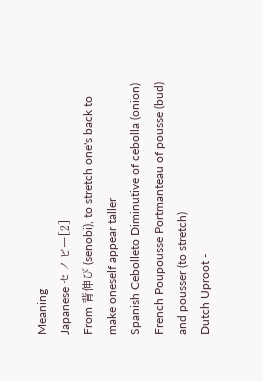Meaning
Japanese セノビー[2]
From 背伸び (senobi), to stretch one's back to make oneself appear taller
Spanish Cebolleto Diminutive of cebolla (onion)
French Poupousse Portmanteau of pousse (bud) and pousser (to stretch)
Dutch Uproot -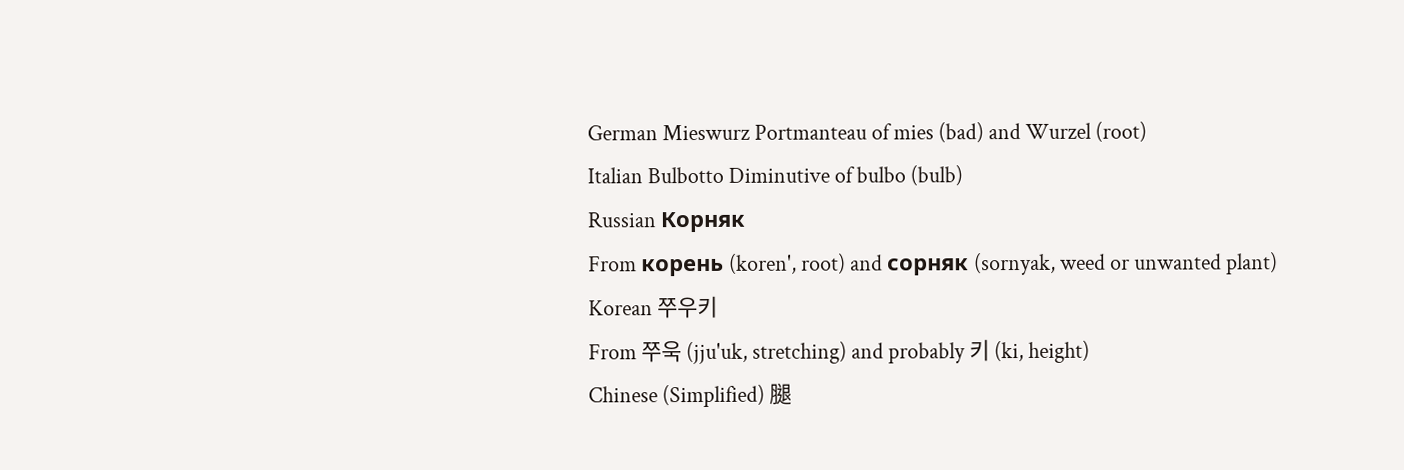German Mieswurz Portmanteau of mies (bad) and Wurzel (root)
Italian Bulbotto Diminutive of bulbo (bulb)
Russian Корняк
From корень (koren', root) and сорняк (sornyak, weed or unwanted plant)
Korean 쭈우키
From 쭈욱 (jju'uk, stretching) and probably 키 (ki, height)
Chinese (Simplified) 腿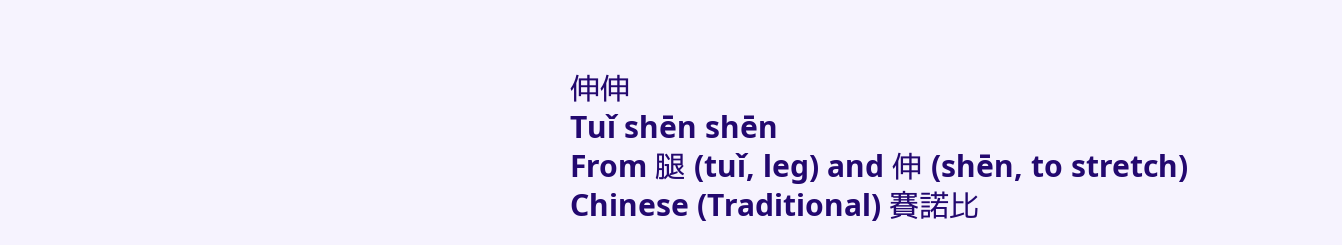伸伸
Tuǐ shēn shēn
From 腿 (tuǐ, leg) and 伸 (shēn, to stretch)
Chinese (Traditional) 賽諾比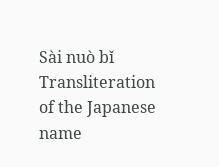Sài nuò bǐ
Transliteration of the Japanese name